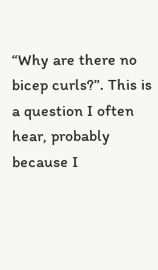“Why are there no bicep curls?”. This is a question I often hear, probably because I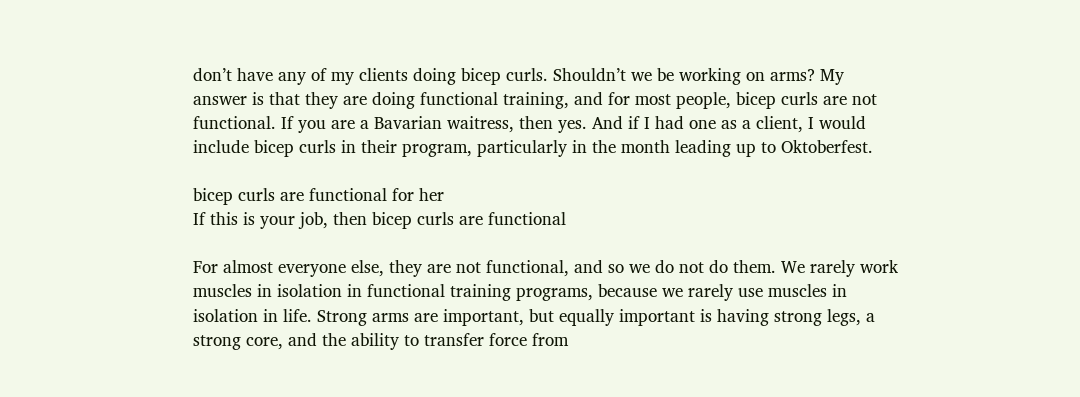don’t have any of my clients doing bicep curls. Shouldn’t we be working on arms? My answer is that they are doing functional training, and for most people, bicep curls are not functional. If you are a Bavarian waitress, then yes. And if I had one as a client, I would include bicep curls in their program, particularly in the month leading up to Oktoberfest.

bicep curls are functional for her
If this is your job, then bicep curls are functional

For almost everyone else, they are not functional, and so we do not do them. We rarely work muscles in isolation in functional training programs, because we rarely use muscles in isolation in life. Strong arms are important, but equally important is having strong legs, a strong core, and the ability to transfer force from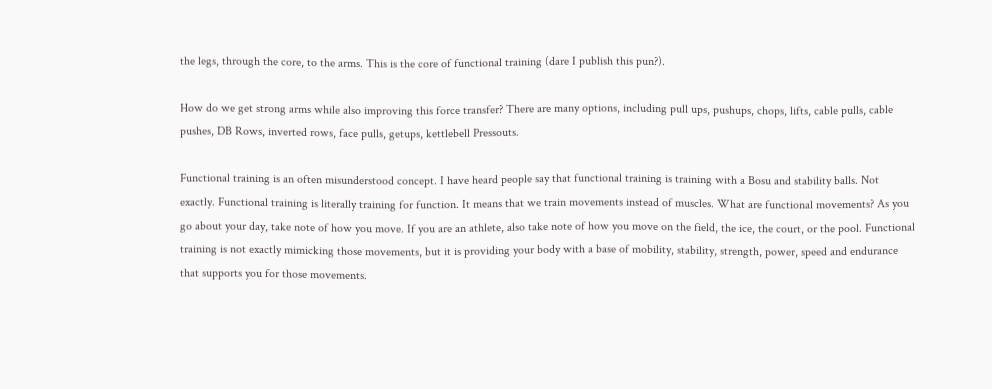the legs, through the core, to the arms. This is the core of functional training (dare I publish this pun?).

How do we get strong arms while also improving this force transfer? There are many options, including pull ups, pushups, chops, lifts, cable pulls, cable pushes, DB Rows, inverted rows, face pulls, getups, kettlebell Pressouts.

Functional training is an often misunderstood concept. I have heard people say that functional training is training with a Bosu and stability balls. Not exactly. Functional training is literally training for function. It means that we train movements instead of muscles. What are functional movements? As you go about your day, take note of how you move. If you are an athlete, also take note of how you move on the field, the ice, the court, or the pool. Functional training is not exactly mimicking those movements, but it is providing your body with a base of mobility, stability, strength, power, speed and endurance that supports you for those movements.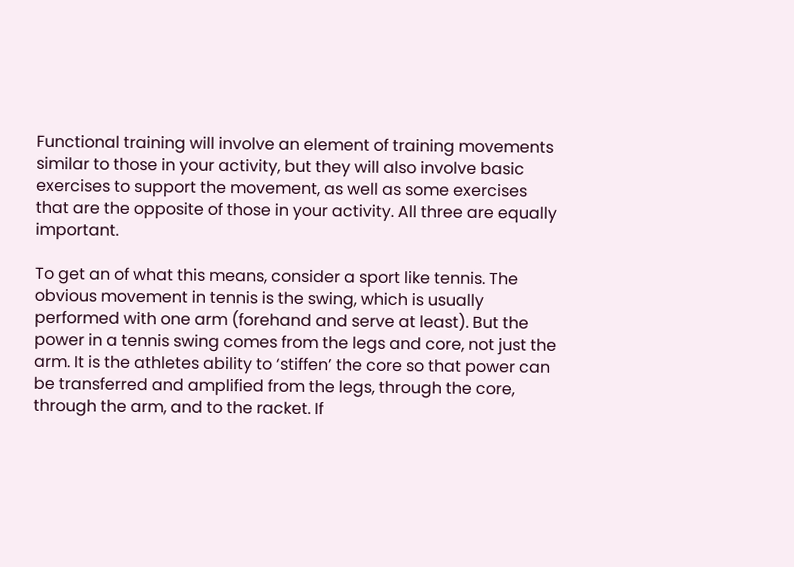Functional training will involve an element of training movements similar to those in your activity, but they will also involve basic exercises to support the movement, as well as some exercises that are the opposite of those in your activity. All three are equally important.

To get an of what this means, consider a sport like tennis. The obvious movement in tennis is the swing, which is usually performed with one arm (forehand and serve at least). But the power in a tennis swing comes from the legs and core, not just the arm. It is the athletes ability to ‘stiffen’ the core so that power can be transferred and amplified from the legs, through the core, through the arm, and to the racket. If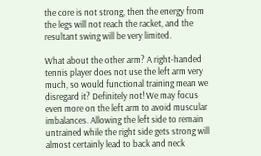the core is not strong, then the energy from the legs will not reach the racket, and the resultant swing will be very limited.

What about the other arm? A right-handed tennis player does not use the left arm very much, so would functional training mean we disregard it? Definitely not! We may focus even more on the left arm to avoid muscular imbalances. Allowing the left side to remain untrained while the right side gets strong will almost certainly lead to back and neck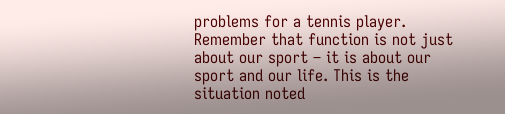problems for a tennis player. Remember that function is not just about our sport – it is about our sport and our life. This is the situation noted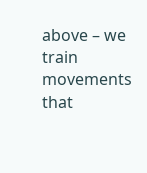above – we train movements that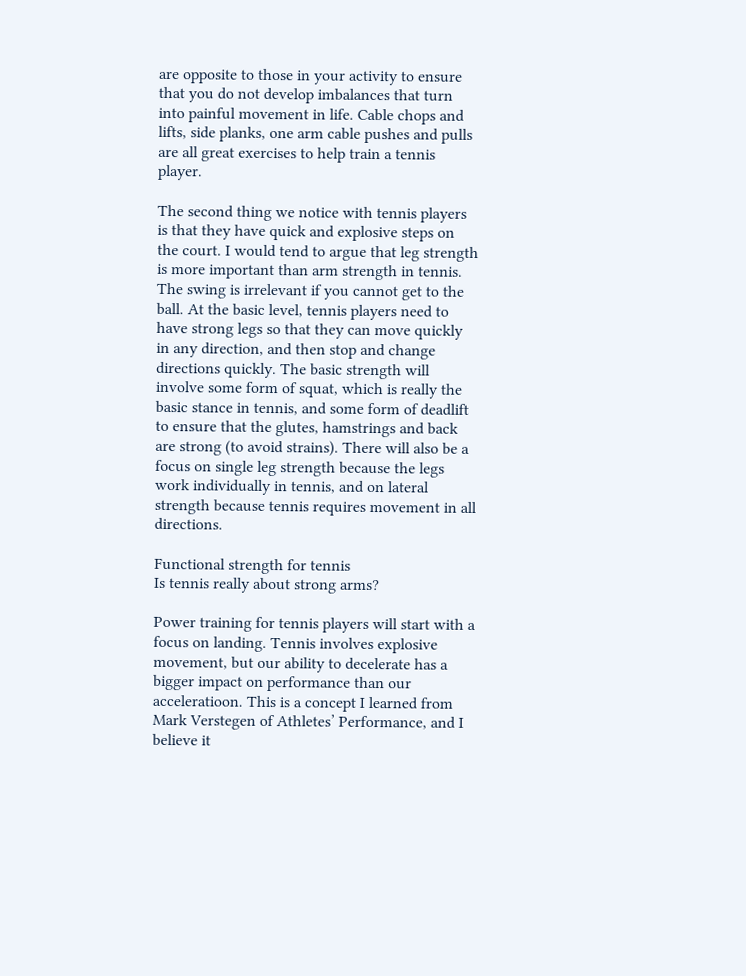are opposite to those in your activity to ensure that you do not develop imbalances that turn into painful movement in life. Cable chops and lifts, side planks, one arm cable pushes and pulls are all great exercises to help train a tennis player.

The second thing we notice with tennis players is that they have quick and explosive steps on the court. I would tend to argue that leg strength is more important than arm strength in tennis. The swing is irrelevant if you cannot get to the ball. At the basic level, tennis players need to have strong legs so that they can move quickly in any direction, and then stop and change directions quickly. The basic strength will involve some form of squat, which is really the basic stance in tennis, and some form of deadlift to ensure that the glutes, hamstrings and back are strong (to avoid strains). There will also be a focus on single leg strength because the legs work individually in tennis, and on lateral strength because tennis requires movement in all directions.

Functional strength for tennis
Is tennis really about strong arms?

Power training for tennis players will start with a focus on landing. Tennis involves explosive movement, but our ability to decelerate has a bigger impact on performance than our acceleratioon. This is a concept I learned from Mark Verstegen of Athletes’ Performance, and I believe it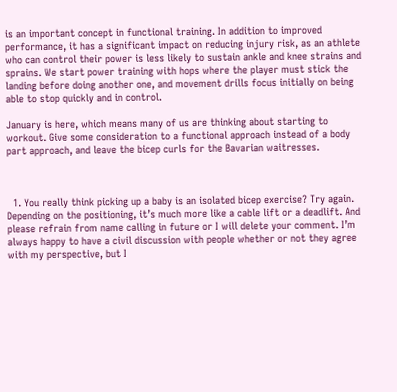is an important concept in functional training. In addition to improved performance, it has a significant impact on reducing injury risk, as an athlete who can control their power is less likely to sustain ankle and knee strains and sprains. We start power training with hops where the player must stick the landing before doing another one, and movement drills focus initially on being able to stop quickly and in control.

January is here, which means many of us are thinking about starting to workout. Give some consideration to a functional approach instead of a body part approach, and leave the bicep curls for the Bavarian waitresses.



  1. You really think picking up a baby is an isolated bicep exercise? Try again. Depending on the positioning, it’s much more like a cable lift or a deadlift. And please refrain from name calling in future or I will delete your comment. I’m always happy to have a civil discussion with people whether or not they agree with my perspective, but I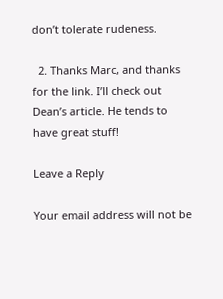don’t tolerate rudeness.

  2. Thanks Marc, and thanks for the link. I’ll check out Dean’s article. He tends to have great stuff!

Leave a Reply

Your email address will not be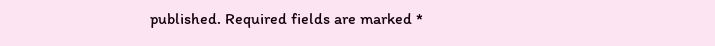published. Required fields are marked *